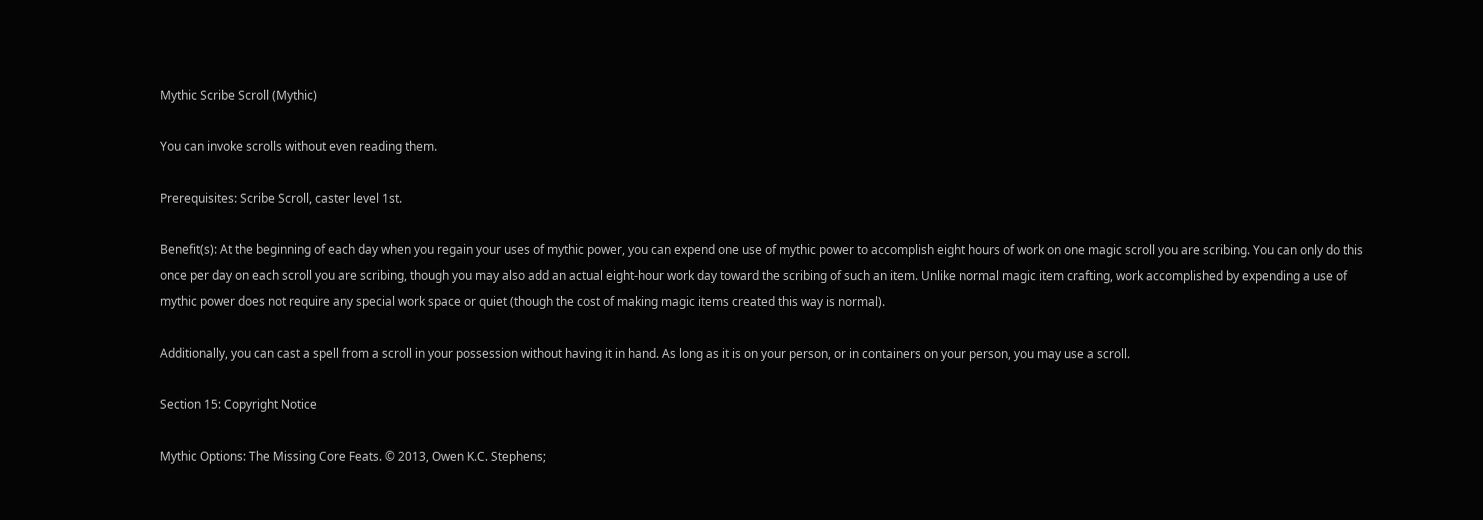Mythic Scribe Scroll (Mythic)

You can invoke scrolls without even reading them.

Prerequisites: Scribe Scroll, caster level 1st.

Benefit(s): At the beginning of each day when you regain your uses of mythic power, you can expend one use of mythic power to accomplish eight hours of work on one magic scroll you are scribing. You can only do this once per day on each scroll you are scribing, though you may also add an actual eight-hour work day toward the scribing of such an item. Unlike normal magic item crafting, work accomplished by expending a use of mythic power does not require any special work space or quiet (though the cost of making magic items created this way is normal).

Additionally, you can cast a spell from a scroll in your possession without having it in hand. As long as it is on your person, or in containers on your person, you may use a scroll.

Section 15: Copyright Notice

Mythic Options: The Missing Core Feats. © 2013, Owen K.C. Stephens;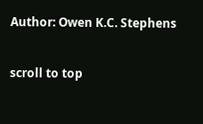Author: Owen K.C. Stephens

scroll to top